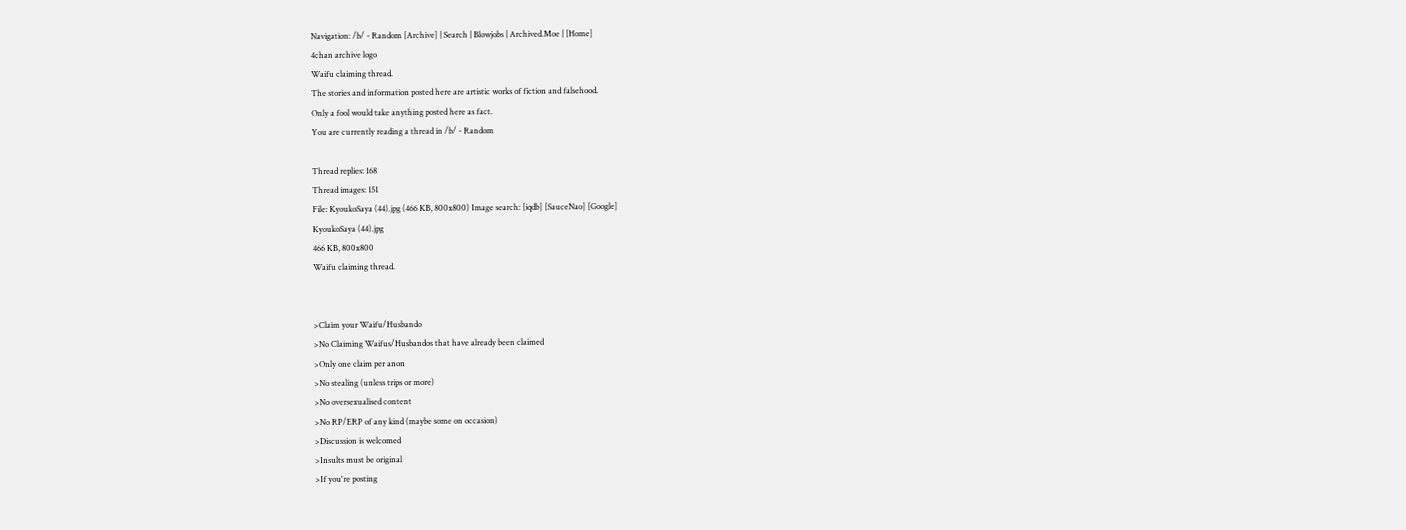Navigation: /b/ - Random [Archive] | Search | Blowjobs | Archived.Moe | [Home]
4chan archive logo
Waifu claiming thread.
The stories and information posted here are artistic works of fiction and falsehood.
Only a fool would take anything posted here as fact.
You are currently reading a thread in /b/ - Random

Thread replies: 168
Thread images: 151
File: KyoukoSaya (44).jpg (466 KB, 800x800) Image search: [iqdb] [SauceNao] [Google]
KyoukoSaya (44).jpg
466 KB, 800x800
Waifu claiming thread.


>Claim your Waifu/Husbando
>No Claiming Waifus/Husbandos that have already been claimed
>Only one claim per anon
>No stealing (unless trips or more)
>No oversexualised content
>No RP/ERP of any kind (maybe some on occasion)
>Discussion is welcomed
>Insults must be original
>If you're posting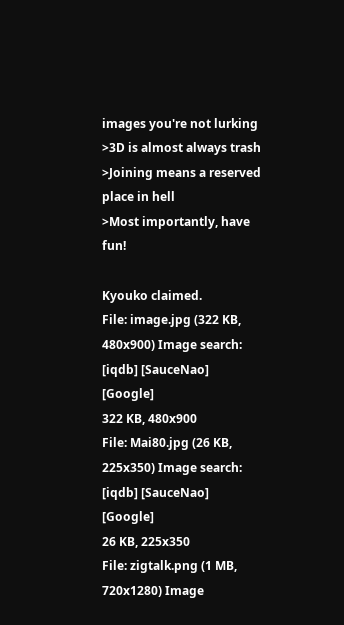images you're not lurking
>3D is almost always trash
>Joining means a reserved place in hell
>Most importantly, have fun!

Kyouko claimed.
File: image.jpg (322 KB, 480x900) Image search: [iqdb] [SauceNao] [Google]
322 KB, 480x900
File: Mai80.jpg (26 KB, 225x350) Image search: [iqdb] [SauceNao] [Google]
26 KB, 225x350
File: zigtalk.png (1 MB, 720x1280) Image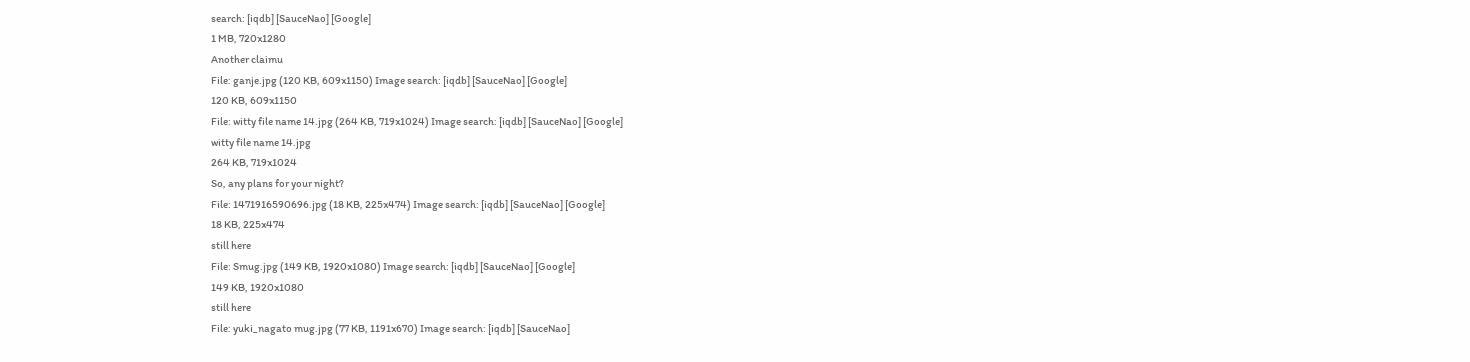search: [iqdb] [SauceNao] [Google]
1 MB, 720x1280
Another claimu
File: ganje.jpg (120 KB, 609x1150) Image search: [iqdb] [SauceNao] [Google]
120 KB, 609x1150
File: witty file name 14.jpg (264 KB, 719x1024) Image search: [iqdb] [SauceNao] [Google]
witty file name 14.jpg
264 KB, 719x1024
So, any plans for your night?
File: 1471916590696.jpg (18 KB, 225x474) Image search: [iqdb] [SauceNao] [Google]
18 KB, 225x474
still here
File: Smug.jpg (149 KB, 1920x1080) Image search: [iqdb] [SauceNao] [Google]
149 KB, 1920x1080
still here
File: yuki_nagato mug.jpg (77 KB, 1191x670) Image search: [iqdb] [SauceNao]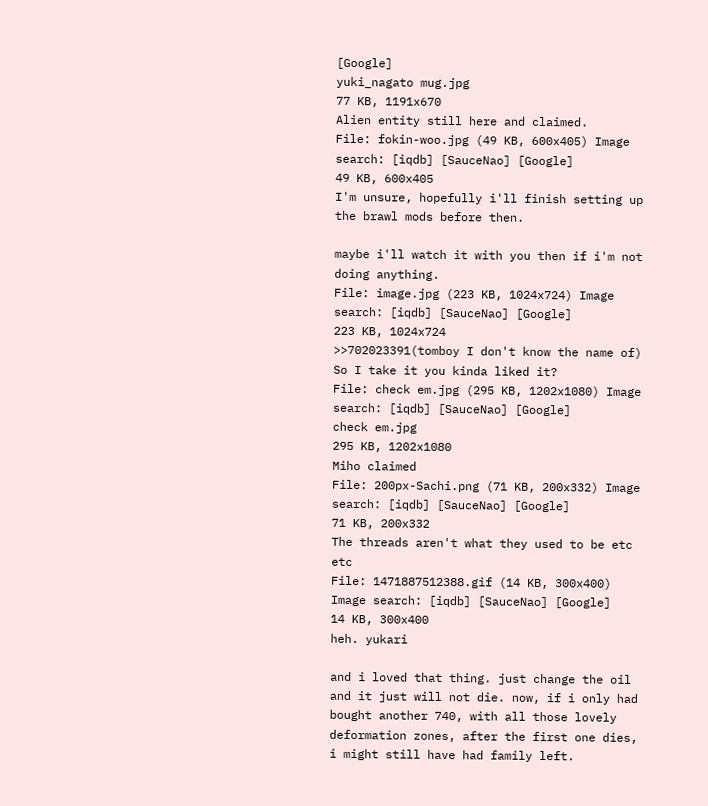[Google]
yuki_nagato mug.jpg
77 KB, 1191x670
Alien entity still here and claimed.
File: fokin-woo.jpg (49 KB, 600x405) Image search: [iqdb] [SauceNao] [Google]
49 KB, 600x405
I'm unsure, hopefully i'll finish setting up the brawl mods before then.

maybe i'll watch it with you then if i'm not doing anything.
File: image.jpg (223 KB, 1024x724) Image search: [iqdb] [SauceNao] [Google]
223 KB, 1024x724
>>702023391(tomboy I don't know the name of)
So I take it you kinda liked it?
File: check em.jpg (295 KB, 1202x1080) Image search: [iqdb] [SauceNao] [Google]
check em.jpg
295 KB, 1202x1080
Miho claimed
File: 200px-Sachi.png (71 KB, 200x332) Image search: [iqdb] [SauceNao] [Google]
71 KB, 200x332
The threads aren't what they used to be etc etc
File: 1471887512388.gif (14 KB, 300x400) Image search: [iqdb] [SauceNao] [Google]
14 KB, 300x400
heh. yukari

and i loved that thing. just change the oil and it just will not die. now, if i only had bought another 740, with all those lovely deformation zones, after the first one dies, i might still have had family left.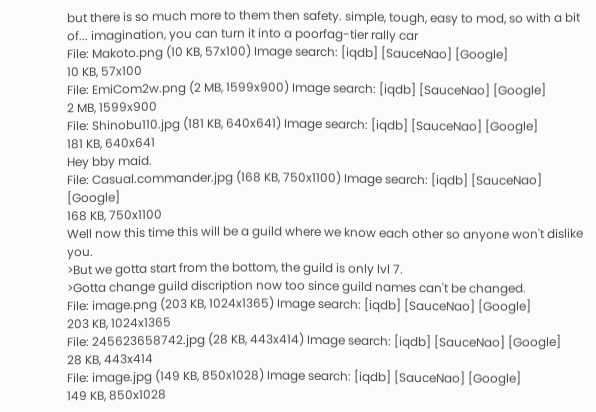but there is so much more to them then safety. simple, tough, easy to mod, so with a bit of... imagination, you can turn it into a poorfag-tier rally car
File: Makoto.png (10 KB, 57x100) Image search: [iqdb] [SauceNao] [Google]
10 KB, 57x100
File: EmiCom2w.png (2 MB, 1599x900) Image search: [iqdb] [SauceNao] [Google]
2 MB, 1599x900
File: Shinobu110.jpg (181 KB, 640x641) Image search: [iqdb] [SauceNao] [Google]
181 KB, 640x641
Hey bby maid.
File: Casual.commander.jpg (168 KB, 750x1100) Image search: [iqdb] [SauceNao] [Google]
168 KB, 750x1100
Well now this time this will be a guild where we know each other so anyone won't dislike you.
>But we gotta start from the bottom, the guild is only lvl 7.
>Gotta change guild discription now too since guild names can't be changed.
File: image.png (203 KB, 1024x1365) Image search: [iqdb] [SauceNao] [Google]
203 KB, 1024x1365
File: 245623658742.jpg (28 KB, 443x414) Image search: [iqdb] [SauceNao] [Google]
28 KB, 443x414
File: image.jpg (149 KB, 850x1028) Image search: [iqdb] [SauceNao] [Google]
149 KB, 850x1028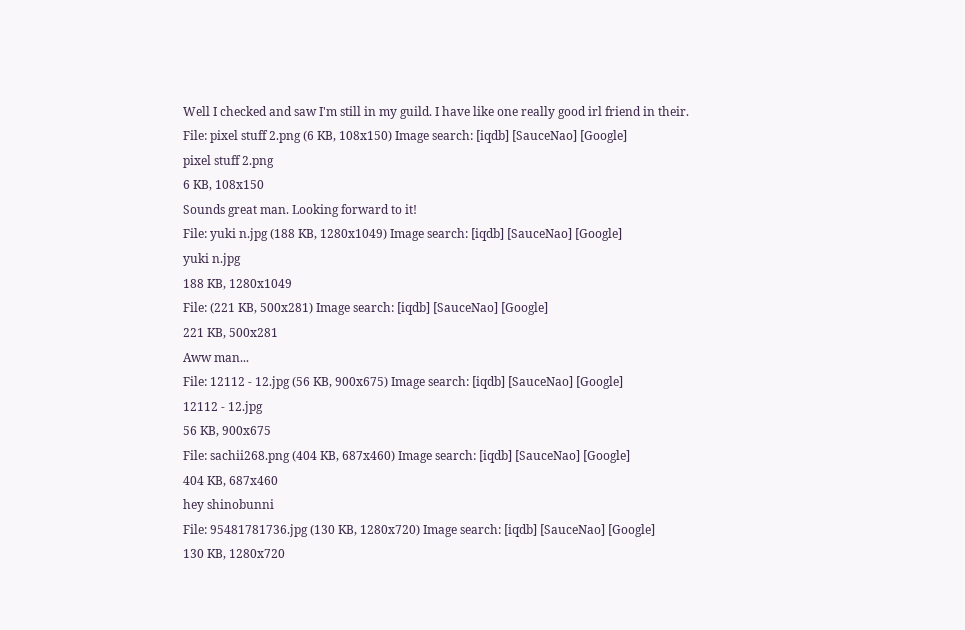Well I checked and saw I'm still in my guild. I have like one really good irl friend in their.
File: pixel stuff 2.png (6 KB, 108x150) Image search: [iqdb] [SauceNao] [Google]
pixel stuff 2.png
6 KB, 108x150
Sounds great man. Looking forward to it!
File: yuki n.jpg (188 KB, 1280x1049) Image search: [iqdb] [SauceNao] [Google]
yuki n.jpg
188 KB, 1280x1049
File: (221 KB, 500x281) Image search: [iqdb] [SauceNao] [Google]
221 KB, 500x281
Aww man...
File: 12112 - 12.jpg (56 KB, 900x675) Image search: [iqdb] [SauceNao] [Google]
12112 - 12.jpg
56 KB, 900x675
File: sachii268.png (404 KB, 687x460) Image search: [iqdb] [SauceNao] [Google]
404 KB, 687x460
hey shinobunni
File: 95481781736.jpg (130 KB, 1280x720) Image search: [iqdb] [SauceNao] [Google]
130 KB, 1280x720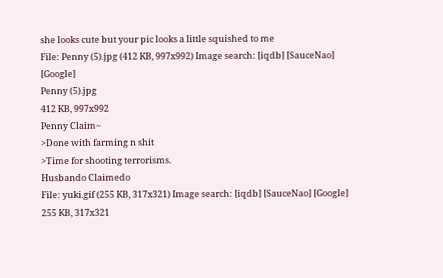she looks cute but your pic looks a little squished to me
File: Penny (5).jpg (412 KB, 997x992) Image search: [iqdb] [SauceNao] [Google]
Penny (5).jpg
412 KB, 997x992
Penny Claim~
>Done with farming n shit
>Time for shooting terrorisms.
Husbando Claimedo
File: yuki.gif (255 KB, 317x321) Image search: [iqdb] [SauceNao] [Google]
255 KB, 317x321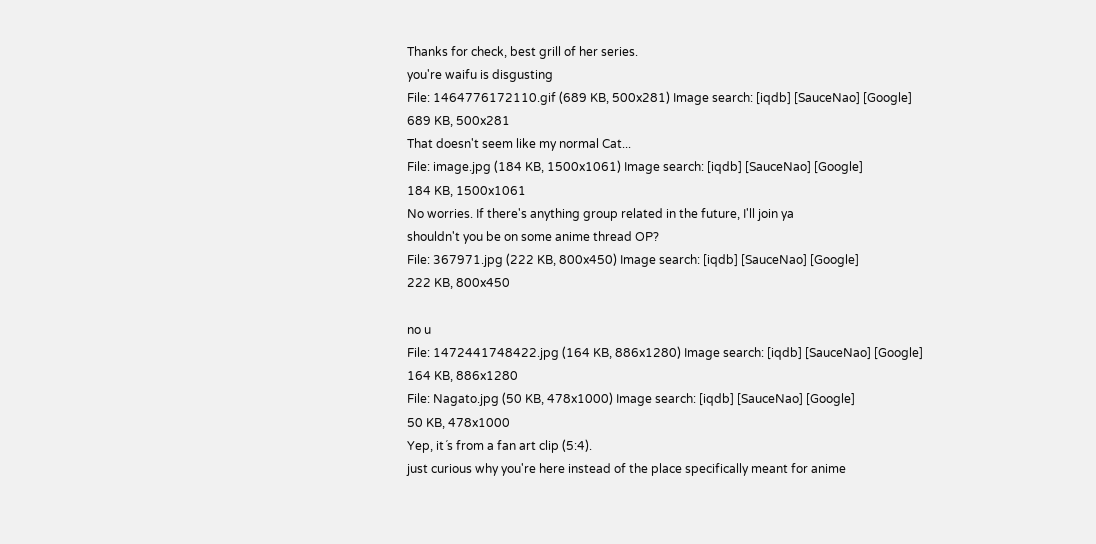Thanks for check, best grill of her series.
you're waifu is disgusting
File: 1464776172110.gif (689 KB, 500x281) Image search: [iqdb] [SauceNao] [Google]
689 KB, 500x281
That doesn't seem like my normal Cat...
File: image.jpg (184 KB, 1500x1061) Image search: [iqdb] [SauceNao] [Google]
184 KB, 1500x1061
No worries. If there's anything group related in the future, I'll join ya
shouldn't you be on some anime thread OP?
File: 367971.jpg (222 KB, 800x450) Image search: [iqdb] [SauceNao] [Google]
222 KB, 800x450

no u
File: 1472441748422.jpg (164 KB, 886x1280) Image search: [iqdb] [SauceNao] [Google]
164 KB, 886x1280
File: Nagato.jpg (50 KB, 478x1000) Image search: [iqdb] [SauceNao] [Google]
50 KB, 478x1000
Yep, it´s from a fan art clip (5:4).
just curious why you're here instead of the place specifically meant for anime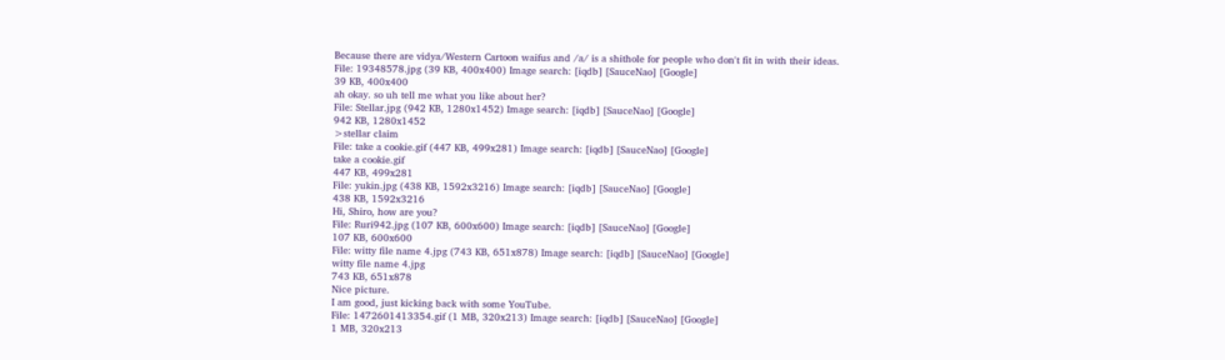Because there are vidya/Western Cartoon waifus and /a/ is a shithole for people who don't fit in with their ideas.
File: 19348578.jpg (39 KB, 400x400) Image search: [iqdb] [SauceNao] [Google]
39 KB, 400x400
ah okay. so uh tell me what you like about her?
File: Stellar.jpg (942 KB, 1280x1452) Image search: [iqdb] [SauceNao] [Google]
942 KB, 1280x1452
>stellar claim
File: take a cookie.gif (447 KB, 499x281) Image search: [iqdb] [SauceNao] [Google]
take a cookie.gif
447 KB, 499x281
File: yukin.jpg (438 KB, 1592x3216) Image search: [iqdb] [SauceNao] [Google]
438 KB, 1592x3216
Hi, Shiro, how are you?
File: Ruri942.jpg (107 KB, 600x600) Image search: [iqdb] [SauceNao] [Google]
107 KB, 600x600
File: witty file name 4.jpg (743 KB, 651x878) Image search: [iqdb] [SauceNao] [Google]
witty file name 4.jpg
743 KB, 651x878
Nice picture.
I am good, just kicking back with some YouTube.
File: 1472601413354.gif (1 MB, 320x213) Image search: [iqdb] [SauceNao] [Google]
1 MB, 320x213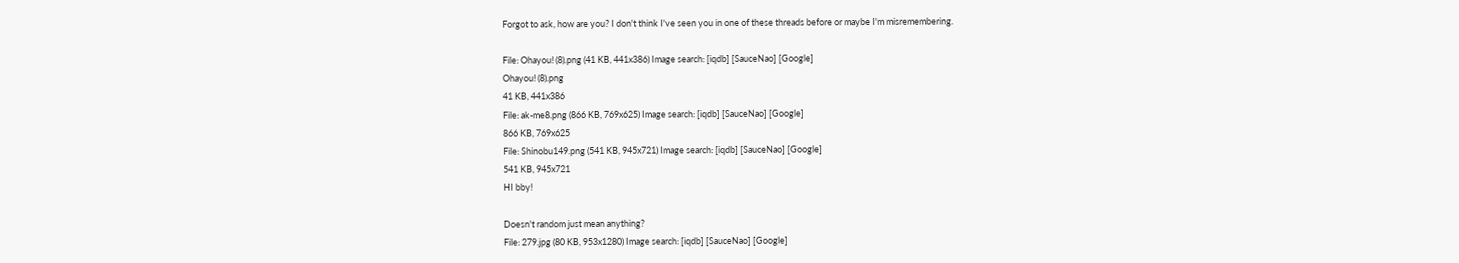Forgot to ask, how are you? I don't think I've seen you in one of these threads before or maybe I'm misremembering.

File: Ohayou! (8).png (41 KB, 441x386) Image search: [iqdb] [SauceNao] [Google]
Ohayou! (8).png
41 KB, 441x386
File: ak-me8.png (866 KB, 769x625) Image search: [iqdb] [SauceNao] [Google]
866 KB, 769x625
File: Shinobu149.png (541 KB, 945x721) Image search: [iqdb] [SauceNao] [Google]
541 KB, 945x721
HI bby!

Doesn't random just mean anything?
File: 279.jpg (80 KB, 953x1280) Image search: [iqdb] [SauceNao] [Google]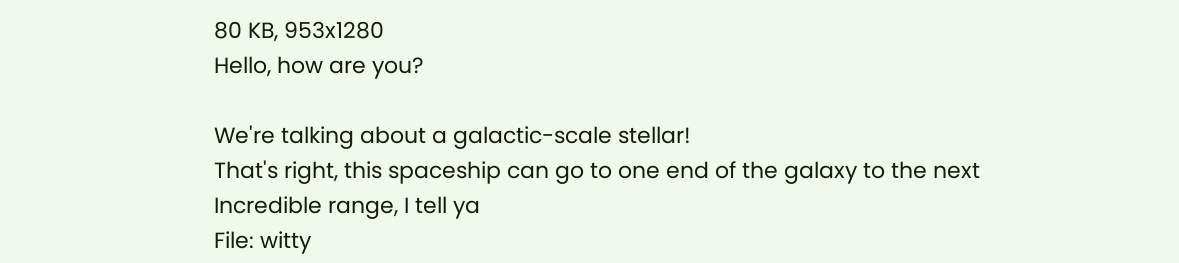80 KB, 953x1280
Hello, how are you?

We're talking about a galactic-scale stellar!
That's right, this spaceship can go to one end of the galaxy to the next
Incredible range, I tell ya
File: witty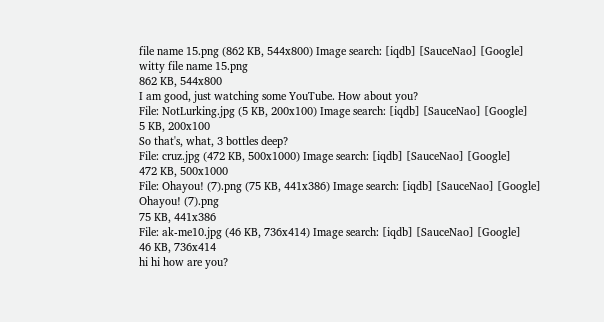file name 15.png (862 KB, 544x800) Image search: [iqdb] [SauceNao] [Google]
witty file name 15.png
862 KB, 544x800
I am good, just watching some YouTube. How about you?
File: NotLurking.jpg (5 KB, 200x100) Image search: [iqdb] [SauceNao] [Google]
5 KB, 200x100
So that's, what, 3 bottles deep?
File: cruz.jpg (472 KB, 500x1000) Image search: [iqdb] [SauceNao] [Google]
472 KB, 500x1000
File: Ohayou! (7).png (75 KB, 441x386) Image search: [iqdb] [SauceNao] [Google]
Ohayou! (7).png
75 KB, 441x386
File: ak-me10.jpg (46 KB, 736x414) Image search: [iqdb] [SauceNao] [Google]
46 KB, 736x414
hi hi how are you?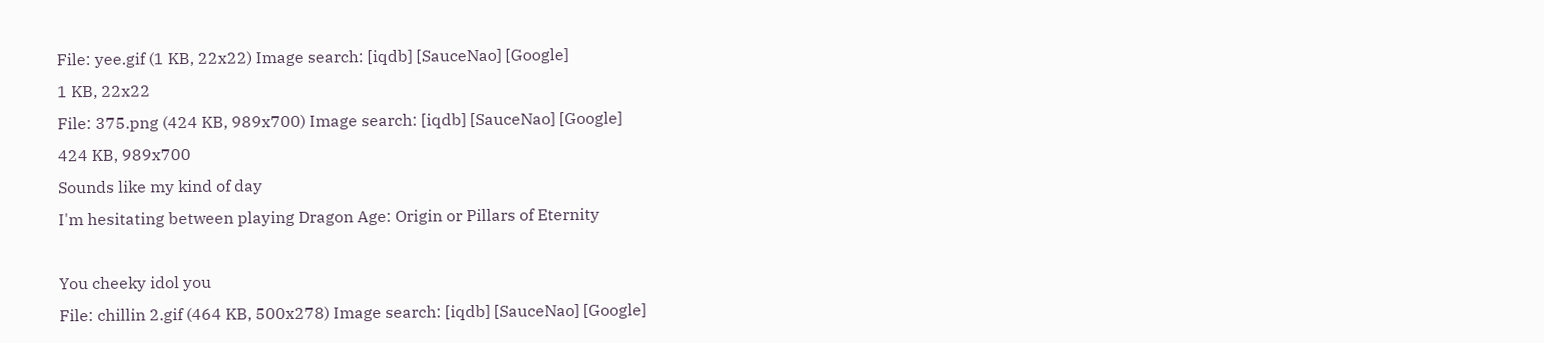File: yee.gif (1 KB, 22x22) Image search: [iqdb] [SauceNao] [Google]
1 KB, 22x22
File: 375.png (424 KB, 989x700) Image search: [iqdb] [SauceNao] [Google]
424 KB, 989x700
Sounds like my kind of day
I'm hesitating between playing Dragon Age: Origin or Pillars of Eternity

You cheeky idol you
File: chillin 2.gif (464 KB, 500x278) Image search: [iqdb] [SauceNao] [Google]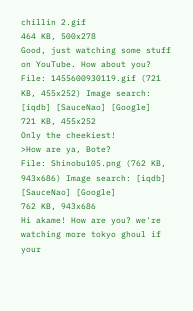chillin 2.gif
464 KB, 500x278
Good, just watching some stuff on YouTube. How about you?
File: 1455600930119.gif (721 KB, 455x252) Image search: [iqdb] [SauceNao] [Google]
721 KB, 455x252
Only the cheekiest!
>How are ya, Bote?
File: Shinobu105.png (762 KB, 943x686) Image search: [iqdb] [SauceNao] [Google]
762 KB, 943x686
Hi akame! How are you? we're watching more tokyo ghoul if your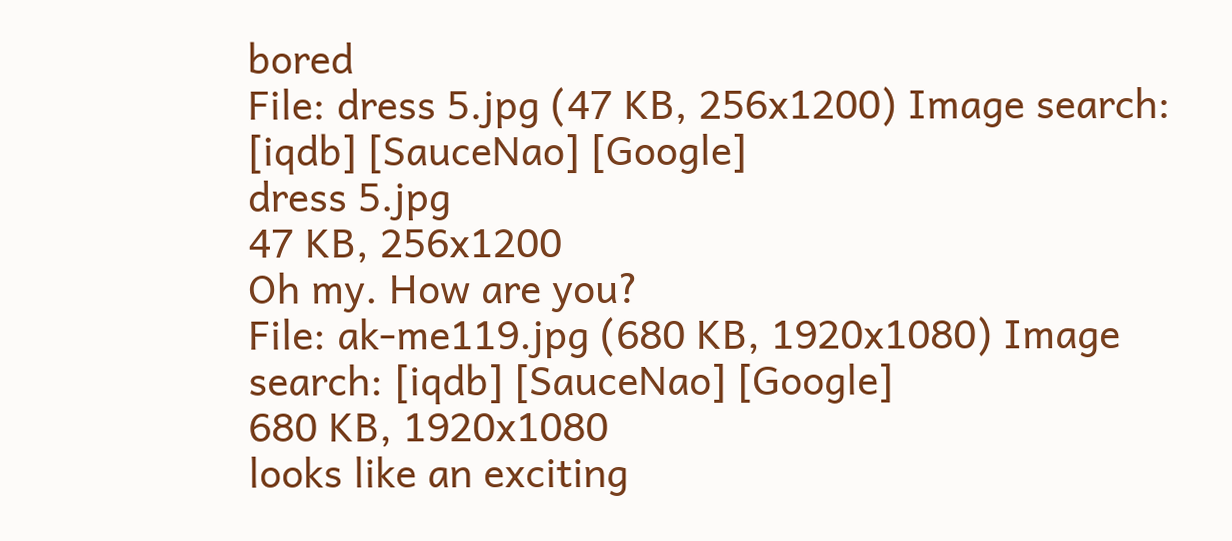bored
File: dress 5.jpg (47 KB, 256x1200) Image search: [iqdb] [SauceNao] [Google]
dress 5.jpg
47 KB, 256x1200
Oh my. How are you?
File: ak-me119.jpg (680 KB, 1920x1080) Image search: [iqdb] [SauceNao] [Google]
680 KB, 1920x1080
looks like an exciting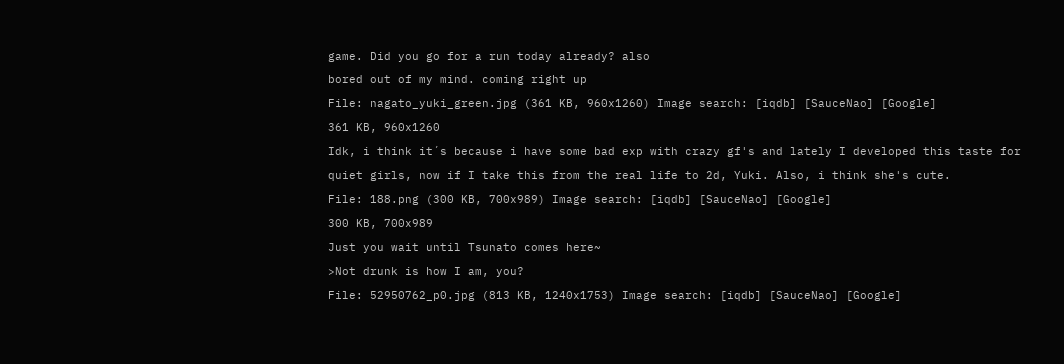game. Did you go for a run today already? also
bored out of my mind. coming right up
File: nagato_yuki_green.jpg (361 KB, 960x1260) Image search: [iqdb] [SauceNao] [Google]
361 KB, 960x1260
Idk, i think it´s because i have some bad exp with crazy gf's and lately I developed this taste for quiet girls, now if I take this from the real life to 2d, Yuki. Also, i think she's cute.
File: 188.png (300 KB, 700x989) Image search: [iqdb] [SauceNao] [Google]
300 KB, 700x989
Just you wait until Tsunato comes here~
>Not drunk is how I am, you?
File: 52950762_p0.jpg (813 KB, 1240x1753) Image search: [iqdb] [SauceNao] [Google]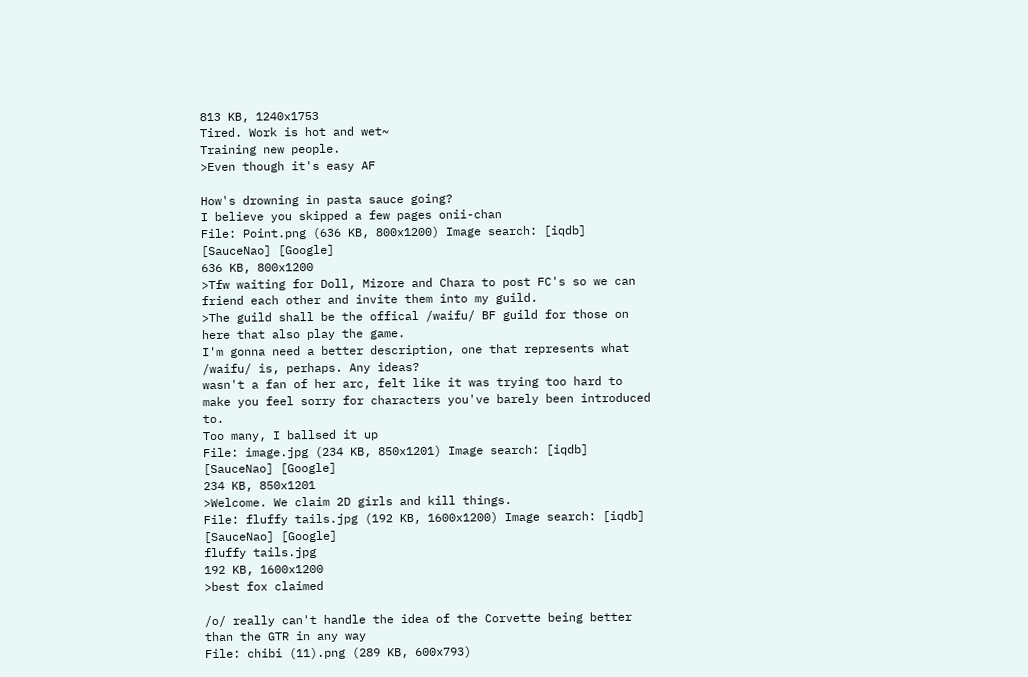813 KB, 1240x1753
Tired. Work is hot and wet~
Training new people.
>Even though it's easy AF

How's drowning in pasta sauce going?
I believe you skipped a few pages onii-chan
File: Point.png (636 KB, 800x1200) Image search: [iqdb] [SauceNao] [Google]
636 KB, 800x1200
>Tfw waiting for Doll, Mizore and Chara to post FC's so we can friend each other and invite them into my guild.
>The guild shall be the offical /waifu/ BF guild for those on here that also play the game.
I'm gonna need a better description, one that represents what /waifu/ is, perhaps. Any ideas?
wasn't a fan of her arc, felt like it was trying too hard to make you feel sorry for characters you've barely been introduced to.
Too many, I ballsed it up
File: image.jpg (234 KB, 850x1201) Image search: [iqdb] [SauceNao] [Google]
234 KB, 850x1201
>Welcome. We claim 2D girls and kill things.
File: fluffy tails.jpg (192 KB, 1600x1200) Image search: [iqdb] [SauceNao] [Google]
fluffy tails.jpg
192 KB, 1600x1200
>best fox claimed

/o/ really can't handle the idea of the Corvette being better than the GTR in any way
File: chibi (11).png (289 KB, 600x793)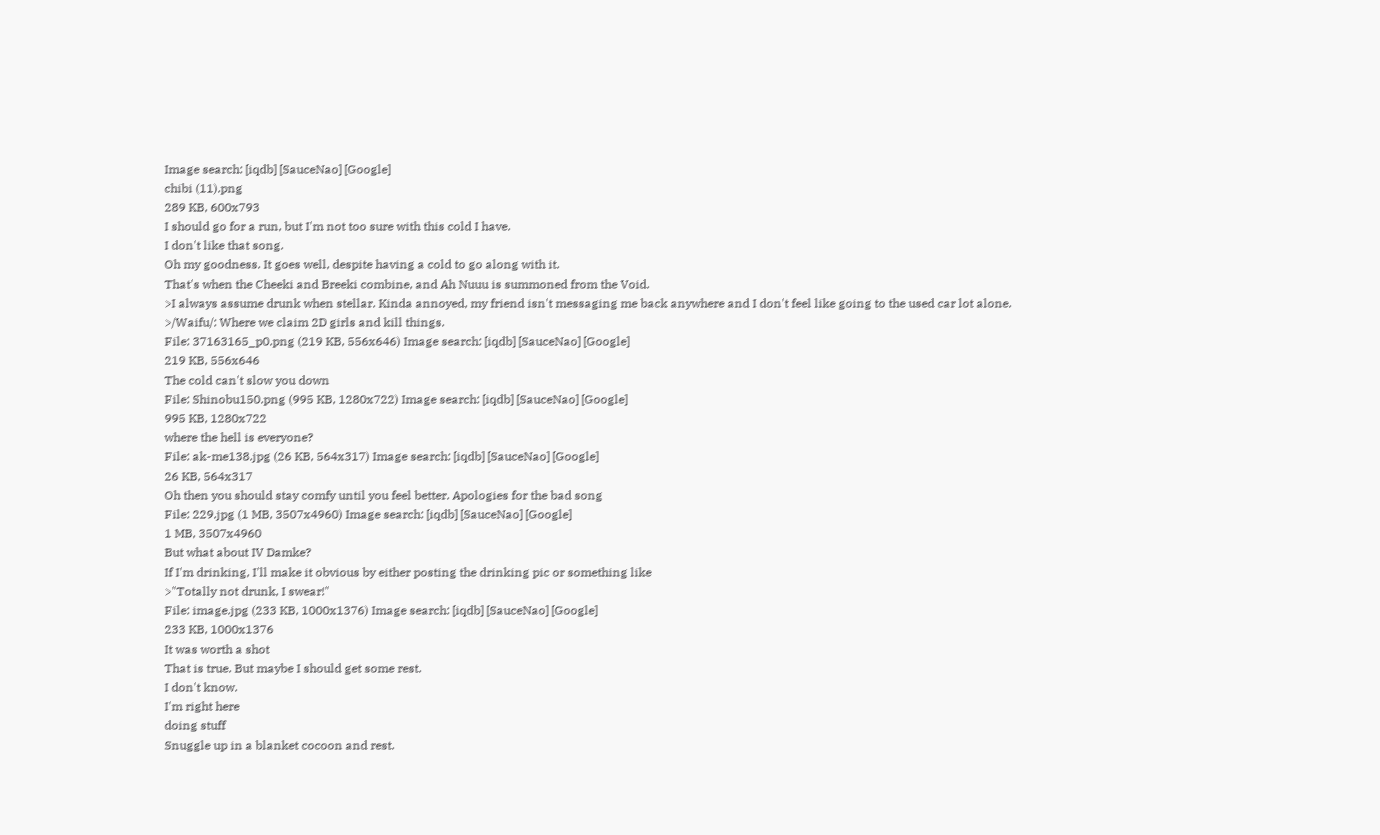Image search: [iqdb] [SauceNao] [Google]
chibi (11).png
289 KB, 600x793
I should go for a run, but I'm not too sure with this cold I have.
I don't like that song.
Oh my goodness. It goes well, despite having a cold to go along with it.
That's when the Cheeki and Breeki combine, and Ah Nuuu is summoned from the Void.
>I always assume drunk when stellar. Kinda annoyed, my friend isn't messaging me back anywhere and I don't feel like going to the used car lot alone.
>/Waifu/: Where we claim 2D girls and kill things.
File: 37163165_p0.png (219 KB, 556x646) Image search: [iqdb] [SauceNao] [Google]
219 KB, 556x646
The cold can't slow you down
File: Shinobu150.png (995 KB, 1280x722) Image search: [iqdb] [SauceNao] [Google]
995 KB, 1280x722
where the hell is everyone?
File: ak-me138.jpg (26 KB, 564x317) Image search: [iqdb] [SauceNao] [Google]
26 KB, 564x317
Oh then you should stay comfy until you feel better. Apologies for the bad song
File: 229.jpg (1 MB, 3507x4960) Image search: [iqdb] [SauceNao] [Google]
1 MB, 3507x4960
But what about IV Damke?
If I'm drinking, I'll make it obvious by either posting the drinking pic or something like
>"Totally not drunk, I swear!"
File: image.jpg (233 KB, 1000x1376) Image search: [iqdb] [SauceNao] [Google]
233 KB, 1000x1376
It was worth a shot
That is true. But maybe I should get some rest.
I don't know.
I'm right here
doing stuff
Snuggle up in a blanket cocoon and rest.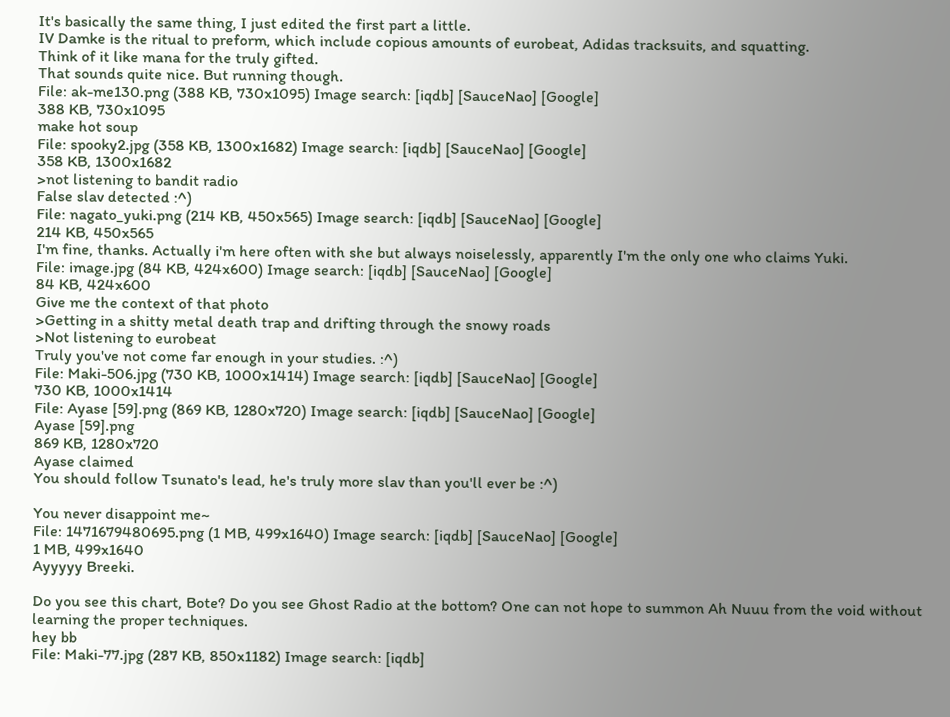It's basically the same thing, I just edited the first part a little.
IV Damke is the ritual to preform, which include copious amounts of eurobeat, Adidas tracksuits, and squatting.
Think of it like mana for the truly gifted.
That sounds quite nice. But running though.
File: ak-me130.png (388 KB, 730x1095) Image search: [iqdb] [SauceNao] [Google]
388 KB, 730x1095
make hot soup
File: spooky2.jpg (358 KB, 1300x1682) Image search: [iqdb] [SauceNao] [Google]
358 KB, 1300x1682
>not listening to bandit radio
False slav detected :^)
File: nagato_yuki.png (214 KB, 450x565) Image search: [iqdb] [SauceNao] [Google]
214 KB, 450x565
I'm fine, thanks. Actually i'm here often with she but always noiselessly, apparently I'm the only one who claims Yuki.
File: image.jpg (84 KB, 424x600) Image search: [iqdb] [SauceNao] [Google]
84 KB, 424x600
Give me the context of that photo
>Getting in a shitty metal death trap and drifting through the snowy roads
>Not listening to eurobeat
Truly you've not come far enough in your studies. :^)
File: Maki-506.jpg (730 KB, 1000x1414) Image search: [iqdb] [SauceNao] [Google]
730 KB, 1000x1414
File: Ayase [59].png (869 KB, 1280x720) Image search: [iqdb] [SauceNao] [Google]
Ayase [59].png
869 KB, 1280x720
Ayase claimed
You should follow Tsunato's lead, he's truly more slav than you'll ever be :^)

You never disappoint me~
File: 1471679480695.png (1 MB, 499x1640) Image search: [iqdb] [SauceNao] [Google]
1 MB, 499x1640
Ayyyyy Breeki.

Do you see this chart, Bote? Do you see Ghost Radio at the bottom? One can not hope to summon Ah Nuuu from the void without learning the proper techniques.
hey bb
File: Maki-77.jpg (287 KB, 850x1182) Image search: [iqdb]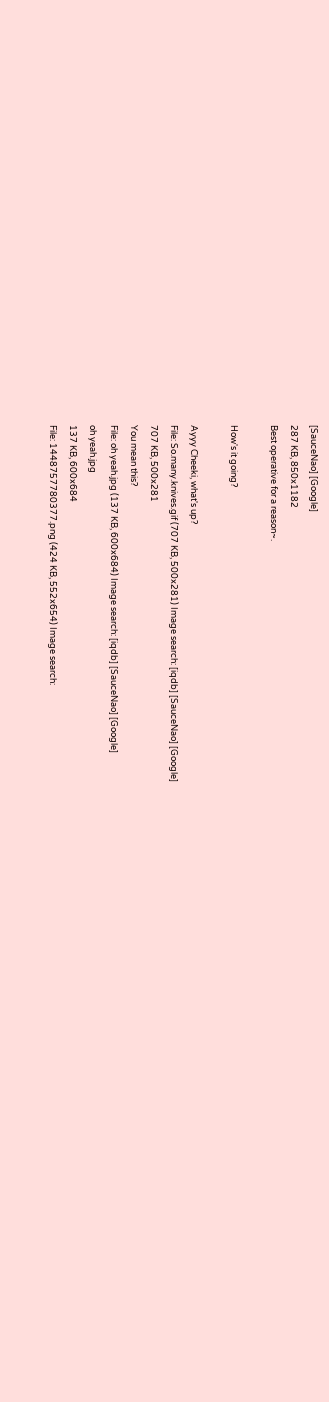[SauceNao] [Google]
287 KB, 850x1182
Best operative for a reason~.

How's it going?

Ayyy Cheeki, what's up?
File: So.many.knives.gif (707 KB, 500x281) Image search: [iqdb] [SauceNao] [Google]
707 KB, 500x281
You mean this?
File: oh yeah.jpg (137 KB, 600x684) Image search: [iqdb] [SauceNao] [Google]
oh yeah.jpg
137 KB, 600x684
File: 1448757780377.png (424 KB, 552x654) Image search: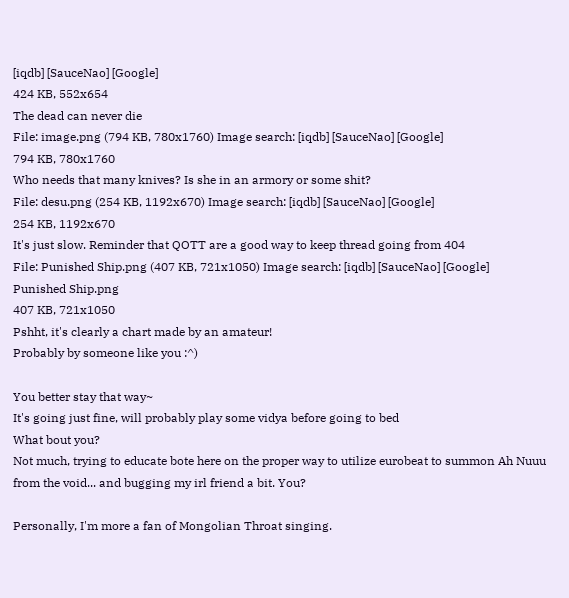[iqdb] [SauceNao] [Google]
424 KB, 552x654
The dead can never die
File: image.png (794 KB, 780x1760) Image search: [iqdb] [SauceNao] [Google]
794 KB, 780x1760
Who needs that many knives? Is she in an armory or some shit?
File: desu.png (254 KB, 1192x670) Image search: [iqdb] [SauceNao] [Google]
254 KB, 1192x670
It's just slow. Reminder that QOTT are a good way to keep thread going from 404
File: Punished Ship.png (407 KB, 721x1050) Image search: [iqdb] [SauceNao] [Google]
Punished Ship.png
407 KB, 721x1050
Pshht, it's clearly a chart made by an amateur!
Probably by someone like you :^)

You better stay that way~
It's going just fine, will probably play some vidya before going to bed
What bout you?
Not much, trying to educate bote here on the proper way to utilize eurobeat to summon Ah Nuuu from the void... and bugging my irl friend a bit. You?

Personally, I'm more a fan of Mongolian Throat singing.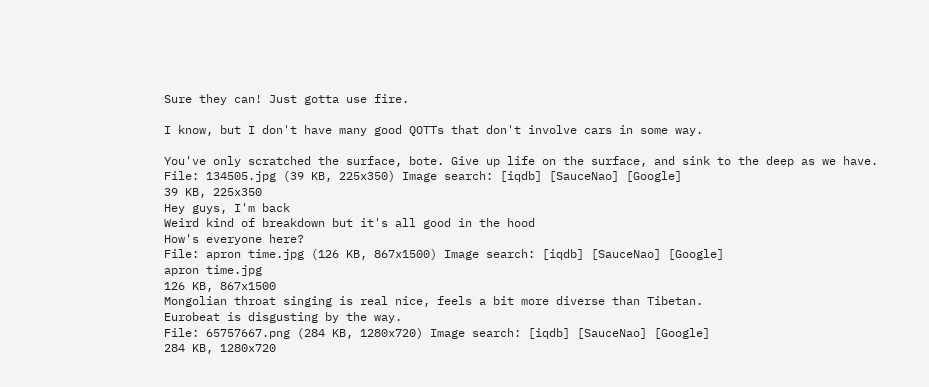Sure they can! Just gotta use fire.

I know, but I don't have many good QOTTs that don't involve cars in some way.

You've only scratched the surface, bote. Give up life on the surface, and sink to the deep as we have.
File: 134505.jpg (39 KB, 225x350) Image search: [iqdb] [SauceNao] [Google]
39 KB, 225x350
Hey guys, I'm back
Weird kind of breakdown but it's all good in the hood
How's everyone here?
File: apron time.jpg (126 KB, 867x1500) Image search: [iqdb] [SauceNao] [Google]
apron time.jpg
126 KB, 867x1500
Mongolian throat singing is real nice, feels a bit more diverse than Tibetan.
Eurobeat is disgusting by the way.
File: 65757667.png (284 KB, 1280x720) Image search: [iqdb] [SauceNao] [Google]
284 KB, 1280x720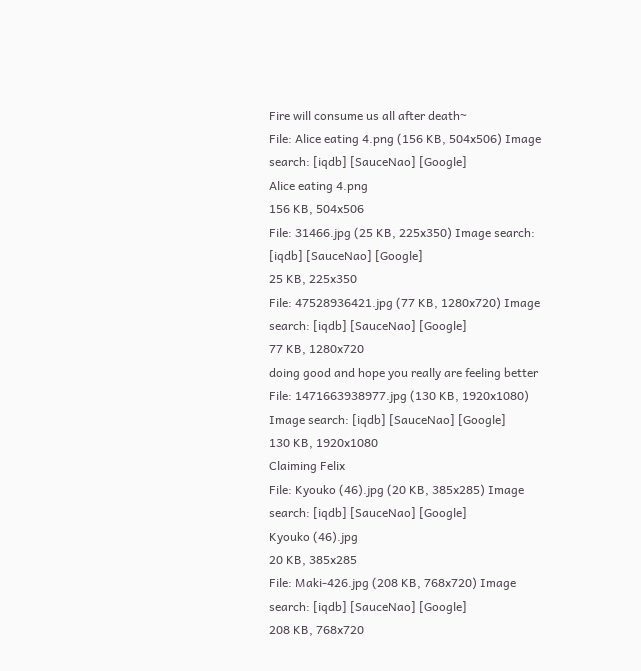Fire will consume us all after death~
File: Alice eating 4.png (156 KB, 504x506) Image search: [iqdb] [SauceNao] [Google]
Alice eating 4.png
156 KB, 504x506
File: 31466.jpg (25 KB, 225x350) Image search: [iqdb] [SauceNao] [Google]
25 KB, 225x350
File: 47528936421.jpg (77 KB, 1280x720) Image search: [iqdb] [SauceNao] [Google]
77 KB, 1280x720
doing good and hope you really are feeling better
File: 1471663938977.jpg (130 KB, 1920x1080) Image search: [iqdb] [SauceNao] [Google]
130 KB, 1920x1080
Claiming Felix
File: Kyouko (46).jpg (20 KB, 385x285) Image search: [iqdb] [SauceNao] [Google]
Kyouko (46).jpg
20 KB, 385x285
File: Maki-426.jpg (208 KB, 768x720) Image search: [iqdb] [SauceNao] [Google]
208 KB, 768x720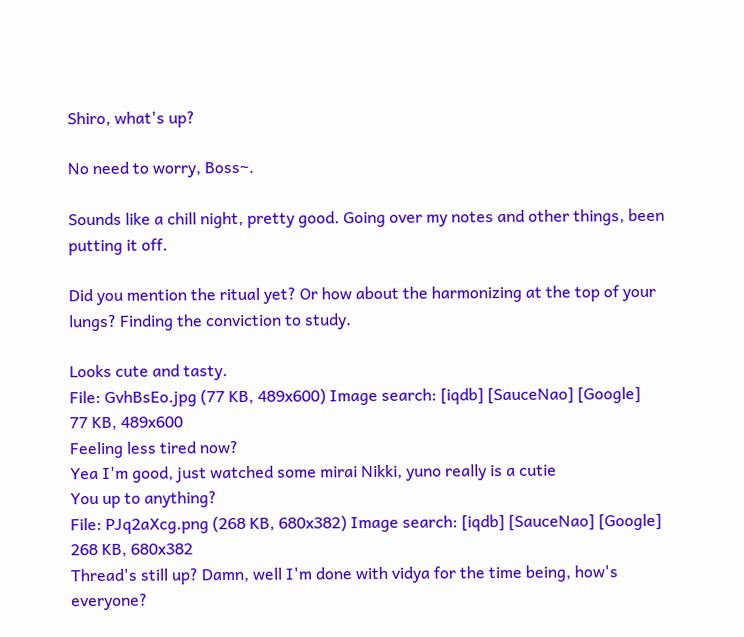Shiro, what's up?

No need to worry, Boss~.

Sounds like a chill night, pretty good. Going over my notes and other things, been putting it off.

Did you mention the ritual yet? Or how about the harmonizing at the top of your lungs? Finding the conviction to study.

Looks cute and tasty.
File: GvhBsEo.jpg (77 KB, 489x600) Image search: [iqdb] [SauceNao] [Google]
77 KB, 489x600
Feeling less tired now?
Yea I'm good, just watched some mirai Nikki, yuno really is a cutie
You up to anything?
File: PJq2aXcg.png (268 KB, 680x382) Image search: [iqdb] [SauceNao] [Google]
268 KB, 680x382
Thread's still up? Damn, well I'm done with vidya for the time being, how's everyone?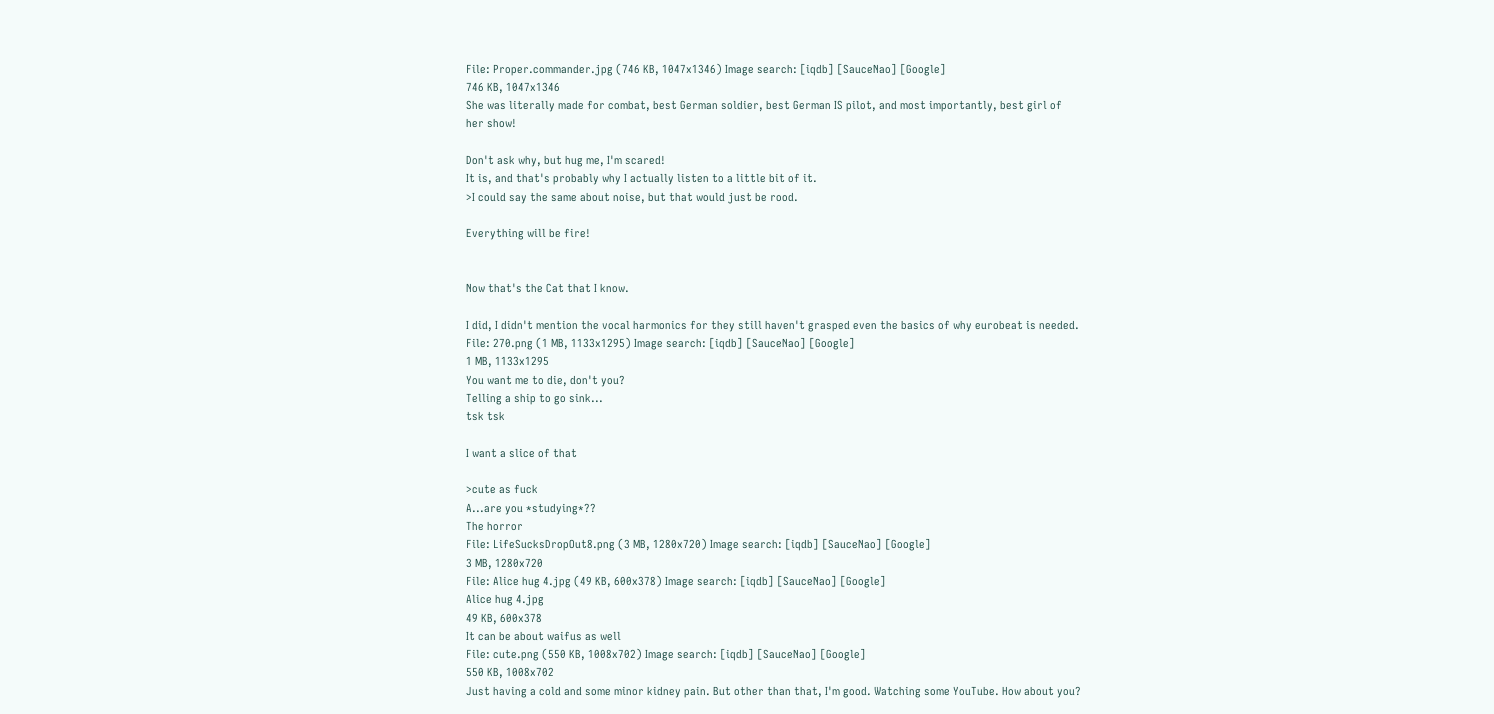File: Proper.commander.jpg (746 KB, 1047x1346) Image search: [iqdb] [SauceNao] [Google]
746 KB, 1047x1346
She was literally made for combat, best German soldier, best German IS pilot, and most importantly, best girl of her show!

Don't ask why, but hug me, I'm scared!
It is, and that's probably why I actually listen to a little bit of it.
>I could say the same about noise, but that would just be rood.

Everything will be fire!


Now that's the Cat that I know.

I did, I didn't mention the vocal harmonics for they still haven't grasped even the basics of why eurobeat is needed.
File: 270.png (1 MB, 1133x1295) Image search: [iqdb] [SauceNao] [Google]
1 MB, 1133x1295
You want me to die, don't you?
Telling a ship to go sink...
tsk tsk

I want a slice of that

>cute as fuck
A...are you *studying*??
The horror
File: LifeSucksDropOut8.png (3 MB, 1280x720) Image search: [iqdb] [SauceNao] [Google]
3 MB, 1280x720
File: Alice hug 4.jpg (49 KB, 600x378) Image search: [iqdb] [SauceNao] [Google]
Alice hug 4.jpg
49 KB, 600x378
It can be about waifus as well
File: cute.png (550 KB, 1008x702) Image search: [iqdb] [SauceNao] [Google]
550 KB, 1008x702
Just having a cold and some minor kidney pain. But other than that, I'm good. Watching some YouTube. How about you?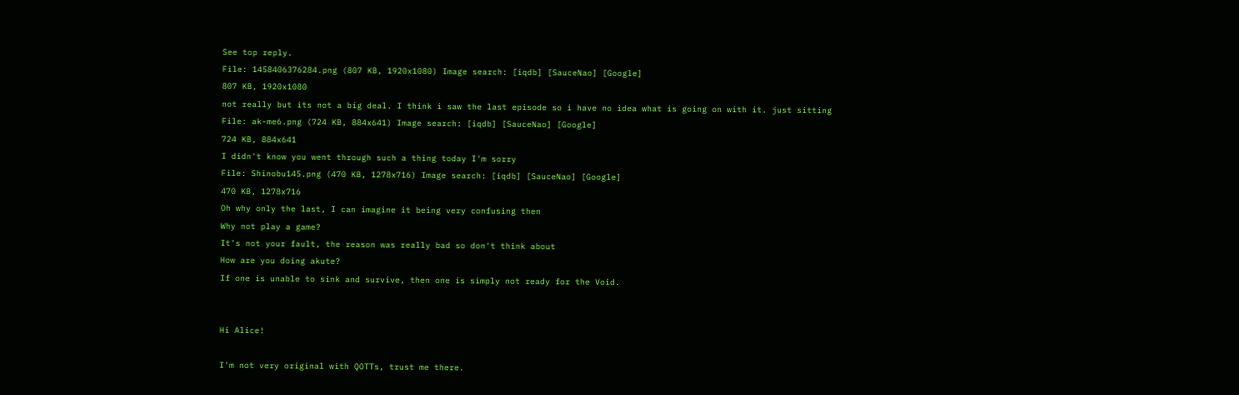See top reply.
File: 1458406376284.png (807 KB, 1920x1080) Image search: [iqdb] [SauceNao] [Google]
807 KB, 1920x1080
not really but its not a big deal. I think i saw the last episode so i have no idea what is going on with it. just sitting
File: ak-me6.png (724 KB, 884x641) Image search: [iqdb] [SauceNao] [Google]
724 KB, 884x641
I didn't know you went through such a thing today I'm sorry
File: Shinobu145.png (470 KB, 1278x716) Image search: [iqdb] [SauceNao] [Google]
470 KB, 1278x716
Oh why only the last, I can imagine it being very confusing then
Why not play a game?
It's not your fault, the reason was really bad so don't think about
How are you doing akute?
If one is unable to sink and survive, then one is simply not ready for the Void.


Hi Alice!

I'm not very original with QOTTs, trust me there.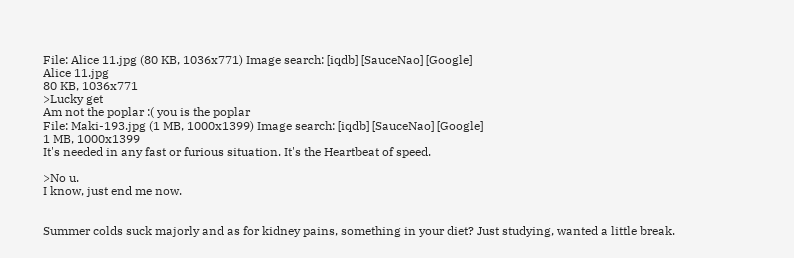File: Alice 11.jpg (80 KB, 1036x771) Image search: [iqdb] [SauceNao] [Google]
Alice 11.jpg
80 KB, 1036x771
>Lucky get
Am not the poplar :( you is the poplar
File: Maki-193.jpg (1 MB, 1000x1399) Image search: [iqdb] [SauceNao] [Google]
1 MB, 1000x1399
It's needed in any fast or furious situation. It's the Heartbeat of speed.

>No u.
I know, just end me now.


Summer colds suck majorly and as for kidney pains, something in your diet? Just studying, wanted a little break.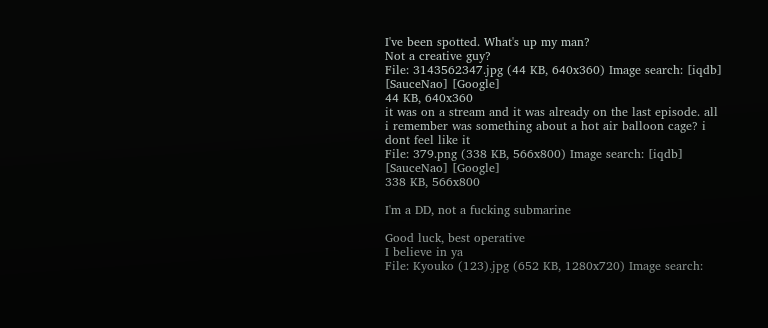I've been spotted. What's up my man?
Not a creative guy?
File: 3143562347.jpg (44 KB, 640x360) Image search: [iqdb] [SauceNao] [Google]
44 KB, 640x360
it was on a stream and it was already on the last episode. all i remember was something about a hot air balloon cage? i dont feel like it
File: 379.png (338 KB, 566x800) Image search: [iqdb] [SauceNao] [Google]
338 KB, 566x800

I'm a DD, not a fucking submarine

Good luck, best operative
I believe in ya
File: Kyouko (123).jpg (652 KB, 1280x720) Image search: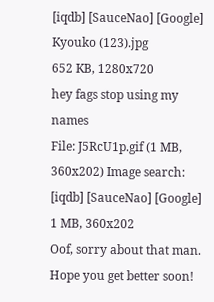[iqdb] [SauceNao] [Google]
Kyouko (123).jpg
652 KB, 1280x720
hey fags stop using my names
File: J5RcU1p.gif (1 MB, 360x202) Image search: [iqdb] [SauceNao] [Google]
1 MB, 360x202
Oof, sorry about that man. Hope you get better soon!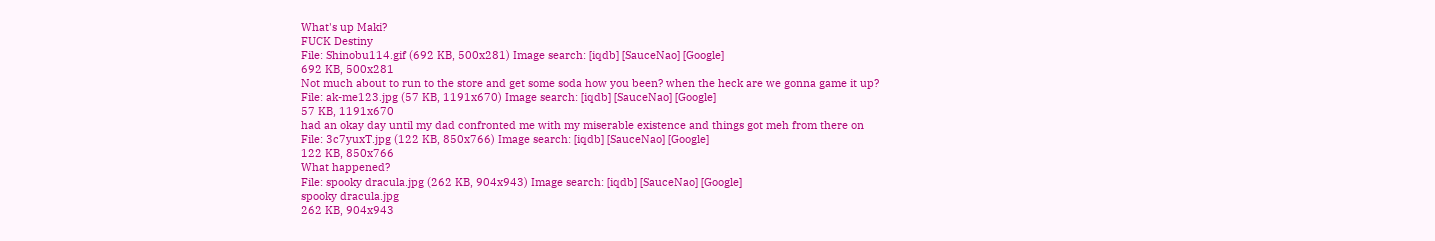What's up Maki?
FUCK Destiny
File: Shinobu114.gif (692 KB, 500x281) Image search: [iqdb] [SauceNao] [Google]
692 KB, 500x281
Not much about to run to the store and get some soda how you been? when the heck are we gonna game it up?
File: ak-me123.jpg (57 KB, 1191x670) Image search: [iqdb] [SauceNao] [Google]
57 KB, 1191x670
had an okay day until my dad confronted me with my miserable existence and things got meh from there on
File: 3c7yuxT.jpg (122 KB, 850x766) Image search: [iqdb] [SauceNao] [Google]
122 KB, 850x766
What happened?
File: spooky dracula.jpg (262 KB, 904x943) Image search: [iqdb] [SauceNao] [Google]
spooky dracula.jpg
262 KB, 904x943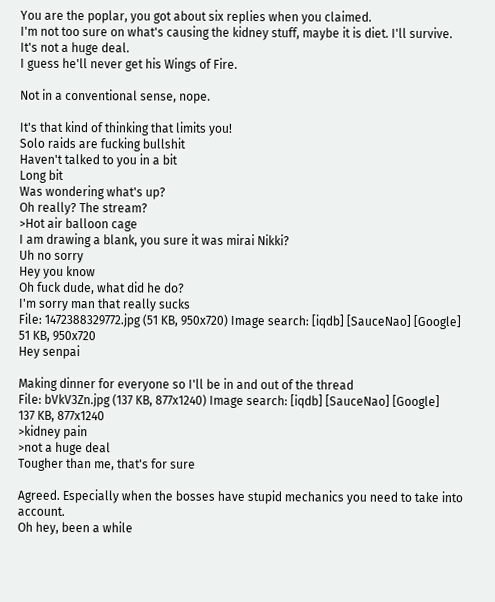You are the poplar, you got about six replies when you claimed.
I'm not too sure on what's causing the kidney stuff, maybe it is diet. I'll survive.
It's not a huge deal.
I guess he'll never get his Wings of Fire.

Not in a conventional sense, nope.

It's that kind of thinking that limits you!
Solo raids are fucking bullshit
Haven't talked to you in a bit
Long bit
Was wondering what's up?
Oh really? The stream?
>Hot air balloon cage
I am drawing a blank, you sure it was mirai Nikki?
Uh no sorry
Hey you know
Oh fuck dude, what did he do?
I'm sorry man that really sucks
File: 1472388329772.jpg (51 KB, 950x720) Image search: [iqdb] [SauceNao] [Google]
51 KB, 950x720
Hey senpai

Making dinner for everyone so I'll be in and out of the thread
File: bVkV3Zn.jpg (137 KB, 877x1240) Image search: [iqdb] [SauceNao] [Google]
137 KB, 877x1240
>kidney pain
>not a huge deal
Tougher than me, that's for sure

Agreed. Especially when the bosses have stupid mechanics you need to take into account.
Oh hey, been a while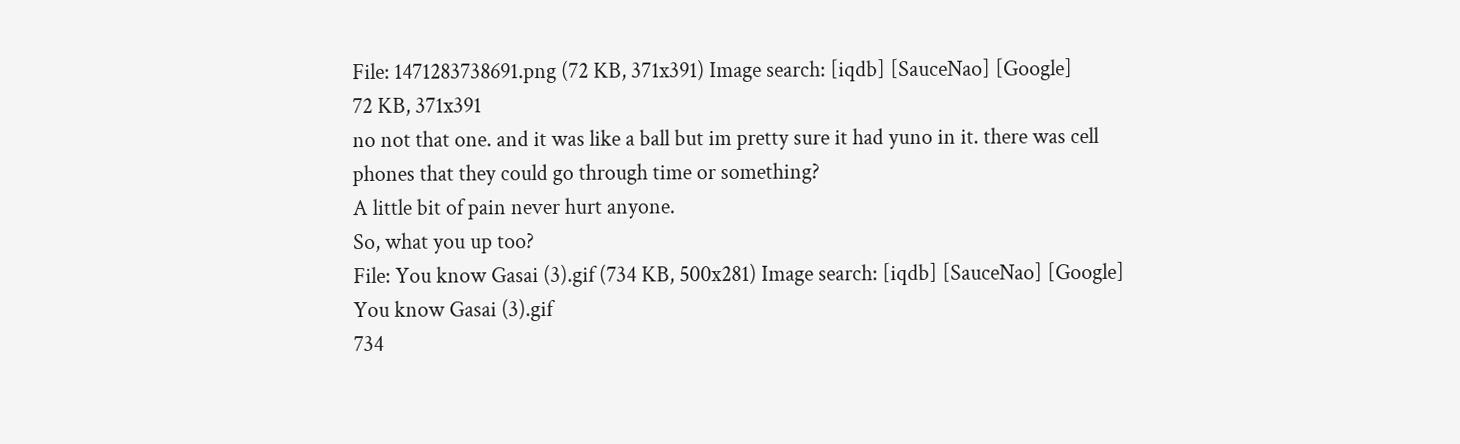File: 1471283738691.png (72 KB, 371x391) Image search: [iqdb] [SauceNao] [Google]
72 KB, 371x391
no not that one. and it was like a ball but im pretty sure it had yuno in it. there was cell phones that they could go through time or something?
A little bit of pain never hurt anyone.
So, what you up too?
File: You know Gasai (3).gif (734 KB, 500x281) Image search: [iqdb] [SauceNao] [Google]
You know Gasai (3).gif
734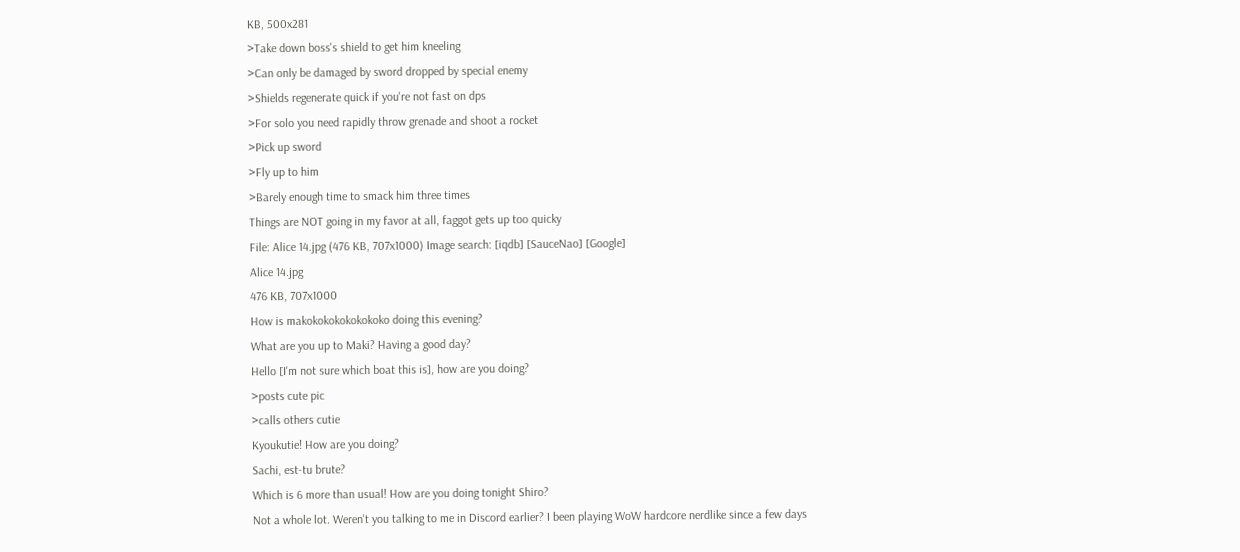KB, 500x281
>Take down boss's shield to get him kneeling
>Can only be damaged by sword dropped by special enemy
>Shields regenerate quick if you're not fast on dps
>For solo you need rapidly throw grenade and shoot a rocket
>Pick up sword
>Fly up to him
>Barely enough time to smack him three times
Things are NOT going in my favor at all, faggot gets up too quicky
File: Alice 14.jpg (476 KB, 707x1000) Image search: [iqdb] [SauceNao] [Google]
Alice 14.jpg
476 KB, 707x1000
How is makokokokokokokoko doing this evening?
What are you up to Maki? Having a good day?
Hello [I'm not sure which boat this is], how are you doing?
>posts cute pic
>calls others cutie
Kyoukutie! How are you doing?
Sachi, est-tu brute?
Which is 6 more than usual! How are you doing tonight Shiro?
Not a whole lot. Weren't you talking to me in Discord earlier? I been playing WoW hardcore nerdlike since a few days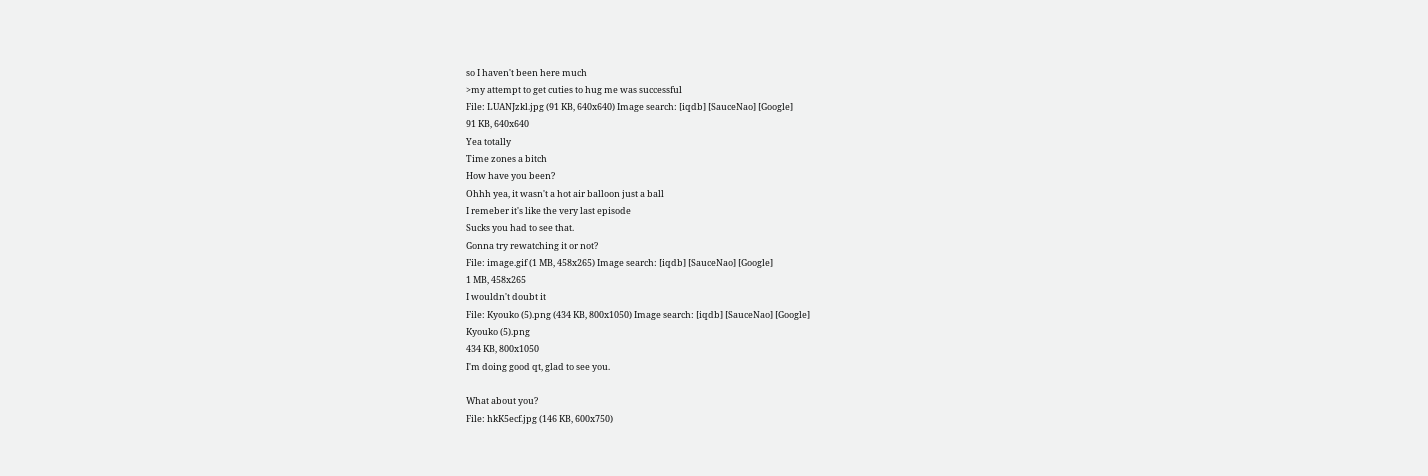so I haven't been here much
>my attempt to get cuties to hug me was successful
File: LUANJzkl.jpg (91 KB, 640x640) Image search: [iqdb] [SauceNao] [Google]
91 KB, 640x640
Yea totally
Time zones a bitch
How have you been?
Ohhh yea, it wasn't a hot air balloon just a ball
I remeber it's like the very last episode
Sucks you had to see that.
Gonna try rewatching it or not?
File: image.gif (1 MB, 458x265) Image search: [iqdb] [SauceNao] [Google]
1 MB, 458x265
I wouldn't doubt it
File: Kyouko (5).png (434 KB, 800x1050) Image search: [iqdb] [SauceNao] [Google]
Kyouko (5).png
434 KB, 800x1050
I'm doing good qt, glad to see you.

What about you?
File: hkK5ecf.jpg (146 KB, 600x750)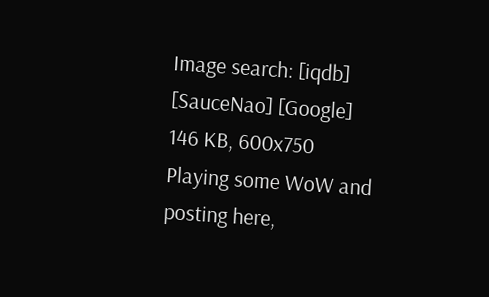Image search: [iqdb] [SauceNao] [Google]
146 KB, 600x750
Playing some WoW and posting here,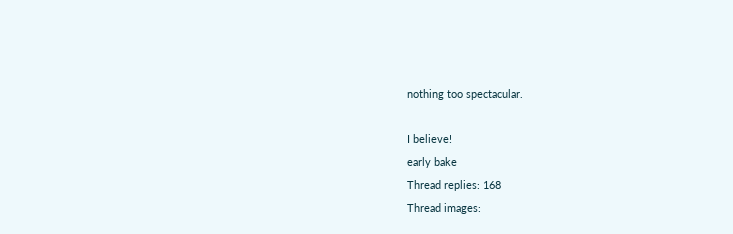nothing too spectacular.

I believe!
early bake
Thread replies: 168
Thread images: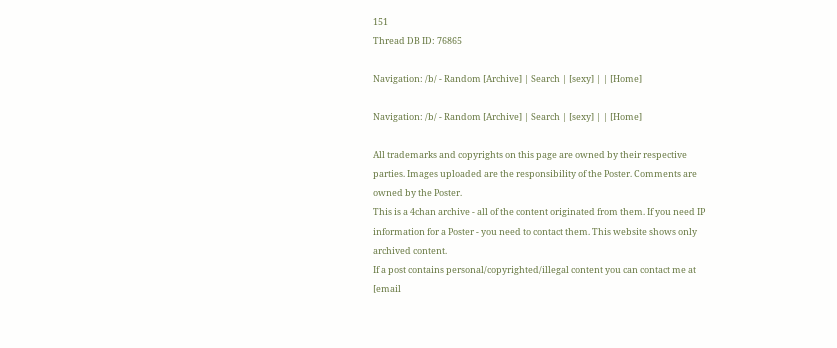151
Thread DB ID: 76865

Navigation: /b/ - Random [Archive] | Search | [sexy] | | [Home]

Navigation: /b/ - Random [Archive] | Search | [sexy] | | [Home]

All trademarks and copyrights on this page are owned by their respective parties. Images uploaded are the responsibility of the Poster. Comments are owned by the Poster.
This is a 4chan archive - all of the content originated from them. If you need IP information for a Poster - you need to contact them. This website shows only archived content.
If a post contains personal/copyrighted/illegal content you can contact me at [email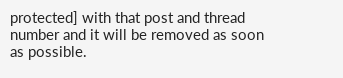protected] with that post and thread number and it will be removed as soon as possible.